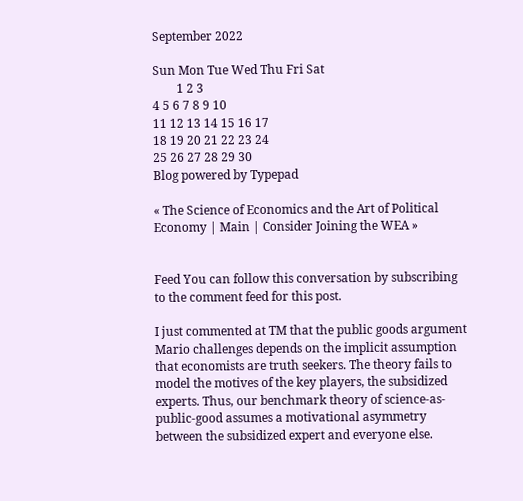September 2022

Sun Mon Tue Wed Thu Fri Sat
        1 2 3
4 5 6 7 8 9 10
11 12 13 14 15 16 17
18 19 20 21 22 23 24
25 26 27 28 29 30
Blog powered by Typepad

« The Science of Economics and the Art of Political Economy | Main | Consider Joining the WEA »


Feed You can follow this conversation by subscribing to the comment feed for this post.

I just commented at TM that the public goods argument Mario challenges depends on the implicit assumption that economists are truth seekers. The theory fails to model the motives of the key players, the subsidized experts. Thus, our benchmark theory of science-as-public-good assumes a motivational asymmetry between the subsidized expert and everyone else.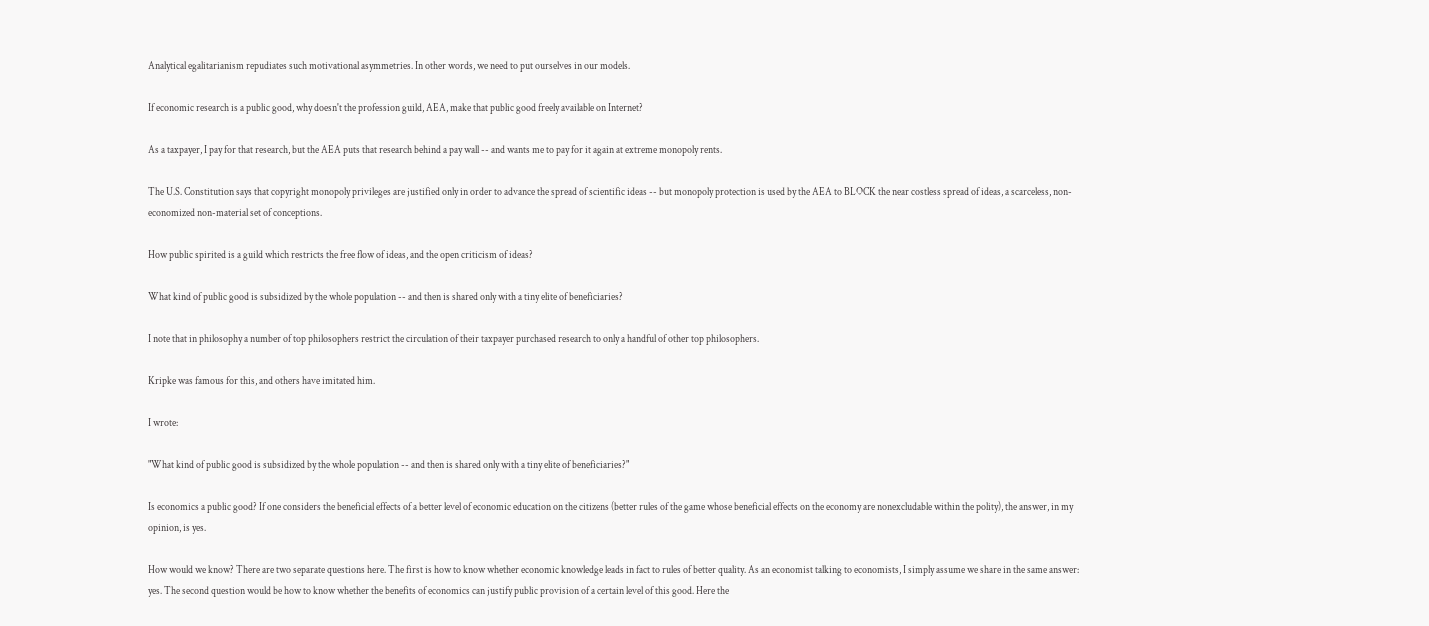Analytical egalitarianism repudiates such motivational asymmetries. In other words, we need to put ourselves in our models.

If economic research is a public good, why doesn't the profession guild, AEA, make that public good freely available on Internet?

As a taxpayer, I pay for that research, but the AEA puts that research behind a pay wall -- and wants me to pay for it again at extreme monopoly rents.

The U.S. Constitution says that copyright monopoly privileges are justified only in order to advance the spread of scientific ideas -- but monopoly protection is used by the AEA to BLOCK the near costless spread of ideas, a scarceless, non-economized non-material set of conceptions.

How public spirited is a guild which restricts the free flow of ideas, and the open criticism of ideas?

What kind of public good is subsidized by the whole population -- and then is shared only with a tiny elite of beneficiaries?

I note that in philosophy a number of top philosophers restrict the circulation of their taxpayer purchased research to only a handful of other top philosophers.

Kripke was famous for this, and others have imitated him.

I wrote:

"What kind of public good is subsidized by the whole population -- and then is shared only with a tiny elite of beneficiaries?"

Is economics a public good? If one considers the beneficial effects of a better level of economic education on the citizens (better rules of the game whose beneficial effects on the economy are nonexcludable within the polity), the answer, in my opinion, is yes.

How would we know? There are two separate questions here. The first is how to know whether economic knowledge leads in fact to rules of better quality. As an economist talking to economists, I simply assume we share in the same answer: yes. The second question would be how to know whether the benefits of economics can justify public provision of a certain level of this good. Here the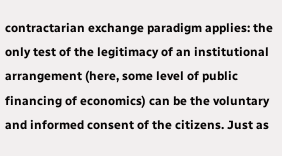contractarian exchange paradigm applies: the only test of the legitimacy of an institutional arrangement (here, some level of public financing of economics) can be the voluntary and informed consent of the citizens. Just as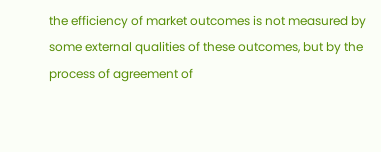the efficiency of market outcomes is not measured by some external qualities of these outcomes, but by the process of agreement of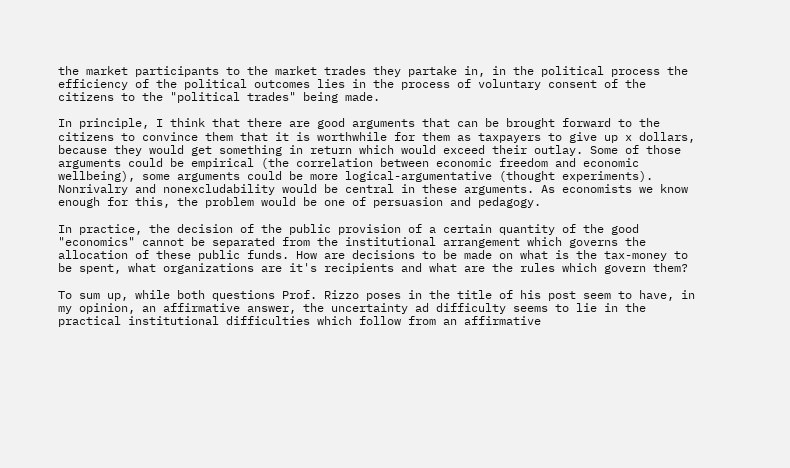the market participants to the market trades they partake in, in the political process the efficiency of the political outcomes lies in the process of voluntary consent of the citizens to the "political trades" being made.

In principle, I think that there are good arguments that can be brought forward to the citizens to convince them that it is worthwhile for them as taxpayers to give up x dollars, because they would get something in return which would exceed their outlay. Some of those arguments could be empirical (the correlation between economic freedom and economic wellbeing), some arguments could be more logical-argumentative (thought experiments). Nonrivalry and nonexcludability would be central in these arguments. As economists we know enough for this, the problem would be one of persuasion and pedagogy.

In practice, the decision of the public provision of a certain quantity of the good "economics" cannot be separated from the institutional arrangement which governs the allocation of these public funds. How are decisions to be made on what is the tax-money to be spent, what organizations are it's recipients and what are the rules which govern them?

To sum up, while both questions Prof. Rizzo poses in the title of his post seem to have, in my opinion, an affirmative answer, the uncertainty ad difficulty seems to lie in the practical institutional difficulties which follow from an affirmative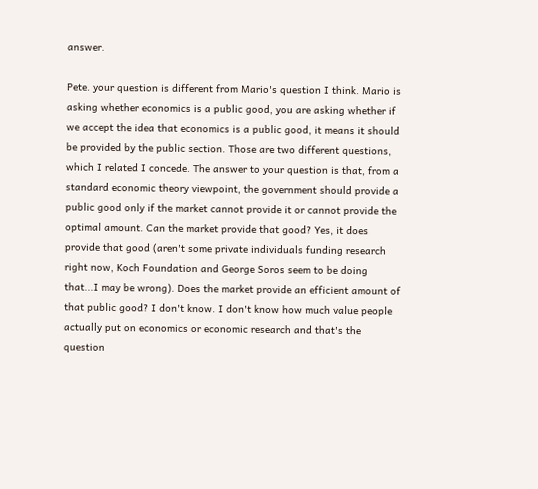answer.

Pete. your question is different from Mario's question I think. Mario is asking whether economics is a public good, you are asking whether if we accept the idea that economics is a public good, it means it should be provided by the public section. Those are two different questions, which I related I concede. The answer to your question is that, from a standard economic theory viewpoint, the government should provide a public good only if the market cannot provide it or cannot provide the optimal amount. Can the market provide that good? Yes, it does provide that good (aren't some private individuals funding research right now, Koch Foundation and George Soros seem to be doing that...I may be wrong). Does the market provide an efficient amount of that public good? I don't know. I don't know how much value people actually put on economics or economic research and that's the question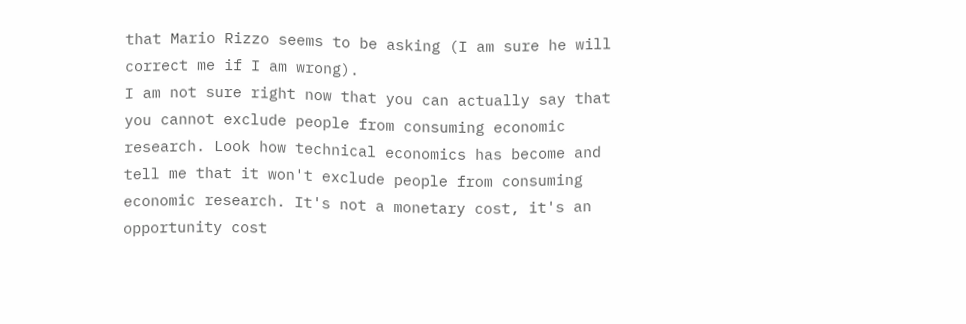that Mario Rizzo seems to be asking (I am sure he will correct me if I am wrong).
I am not sure right now that you can actually say that you cannot exclude people from consuming economic research. Look how technical economics has become and tell me that it won't exclude people from consuming economic research. It's not a monetary cost, it's an opportunity cost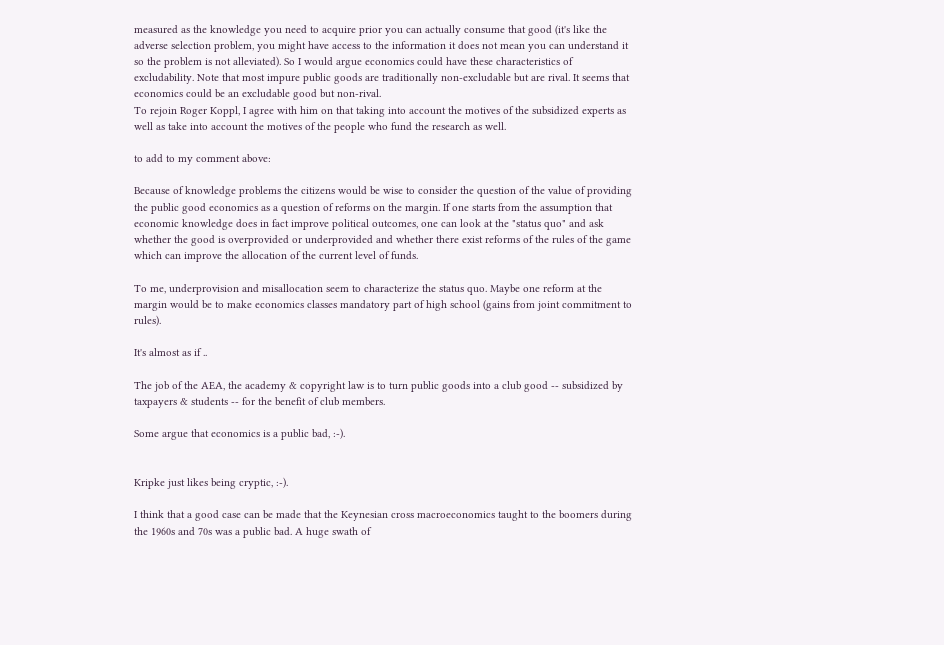measured as the knowledge you need to acquire prior you can actually consume that good (it's like the adverse selection problem, you might have access to the information it does not mean you can understand it so the problem is not alleviated). So I would argue economics could have these characteristics of excludability. Note that most impure public goods are traditionally non-excludable but are rival. It seems that economics could be an excludable good but non-rival.
To rejoin Roger Koppl, I agree with him on that taking into account the motives of the subsidized experts as well as take into account the motives of the people who fund the research as well.

to add to my comment above:

Because of knowledge problems the citizens would be wise to consider the question of the value of providing the public good economics as a question of reforms on the margin. If one starts from the assumption that economic knowledge does in fact improve political outcomes, one can look at the "status quo" and ask whether the good is overprovided or underprovided and whether there exist reforms of the rules of the game which can improve the allocation of the current level of funds.

To me, underprovision and misallocation seem to characterize the status quo. Maybe one reform at the margin would be to make economics classes mandatory part of high school (gains from joint commitment to rules).

It's almost as if ..

The job of the AEA, the academy & copyright law is to turn public goods into a club good -- subsidized by taxpayers & students -- for the benefit of club members.

Some argue that economics is a public bad, :-).


Kripke just likes being cryptic, :-).

I think that a good case can be made that the Keynesian cross macroeconomics taught to the boomers during the 1960s and 70s was a public bad. A huge swath of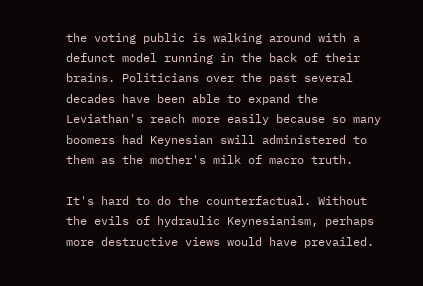the voting public is walking around with a defunct model running in the back of their brains. Politicians over the past several decades have been able to expand the Leviathan's reach more easily because so many boomers had Keynesian swill administered to them as the mother's milk of macro truth.

It's hard to do the counterfactual. Without the evils of hydraulic Keynesianism, perhaps more destructive views would have prevailed.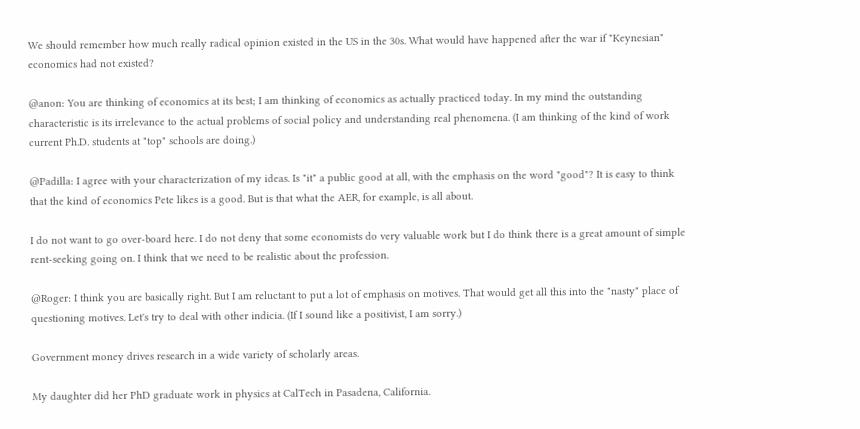We should remember how much really radical opinion existed in the US in the 30s. What would have happened after the war if "Keynesian" economics had not existed?

@anon: You are thinking of economics at its best; I am thinking of economics as actually practiced today. In my mind the outstanding characteristic is its irrelevance to the actual problems of social policy and understanding real phenomena. (I am thinking of the kind of work current Ph.D. students at "top" schools are doing.)

@Padilla: I agree with your characterization of my ideas. Is "it" a public good at all, with the emphasis on the word "good"? It is easy to think that the kind of economics Pete likes is a good. But is that what the AER, for example, is all about.

I do not want to go over-board here. I do not deny that some economists do very valuable work but I do think there is a great amount of simple rent-seeking going on. I think that we need to be realistic about the profession.

@Roger: I think you are basically right. But I am reluctant to put a lot of emphasis on motives. That would get all this into the "nasty" place of questioning motives. Let's try to deal with other indicia. (If I sound like a positivist, I am sorry.)

Government money drives research in a wide variety of scholarly areas.

My daughter did her PhD graduate work in physics at CalTech in Pasadena, California.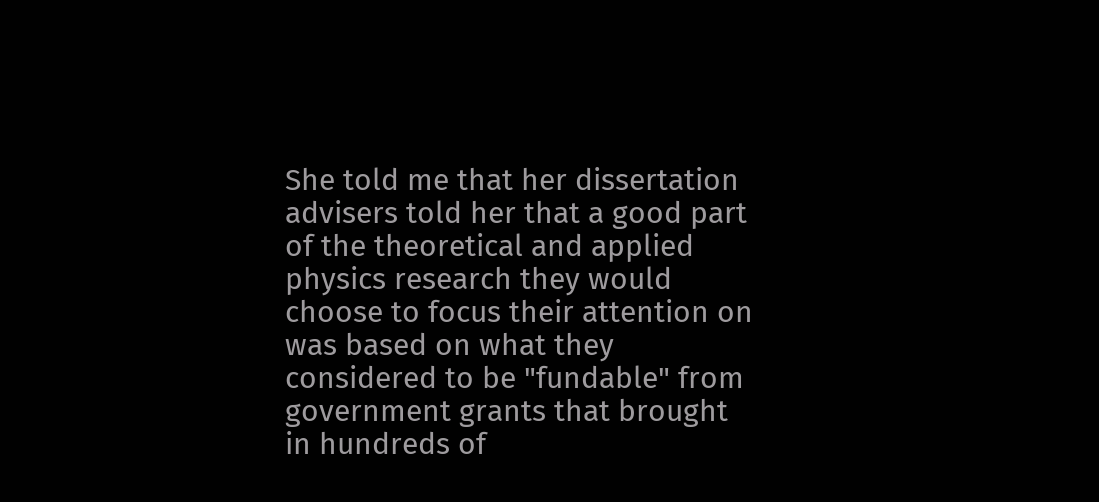She told me that her dissertation advisers told her that a good part of the theoretical and applied physics research they would choose to focus their attention on was based on what they considered to be "fundable" from government grants that brought in hundreds of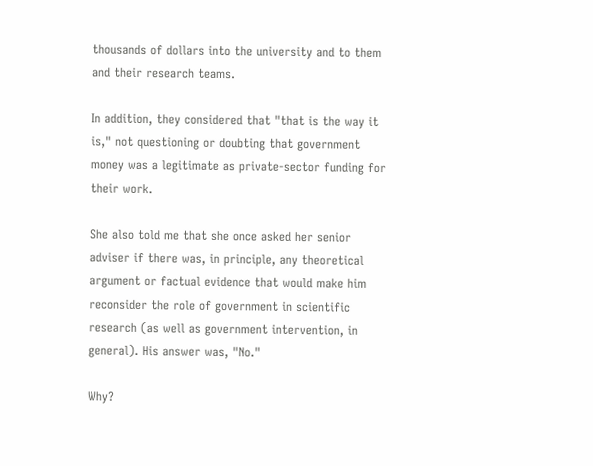thousands of dollars into the university and to them and their research teams.

In addition, they considered that "that is the way it is," not questioning or doubting that government money was a legitimate as private-sector funding for their work.

She also told me that she once asked her senior adviser if there was, in principle, any theoretical argument or factual evidence that would make him reconsider the role of government in scientific research (as well as government intervention, in general). His answer was, "No."

Why?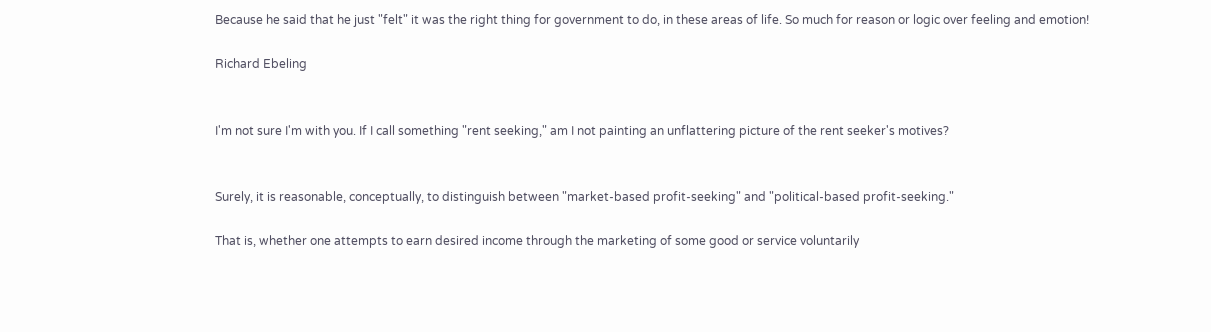Because he said that he just "felt" it was the right thing for government to do, in these areas of life. So much for reason or logic over feeling and emotion!

Richard Ebeling


I'm not sure I'm with you. If I call something "rent seeking," am I not painting an unflattering picture of the rent seeker's motives?


Surely, it is reasonable, conceptually, to distinguish between "market-based profit-seeking" and "political-based profit-seeking."

That is, whether one attempts to earn desired income through the marketing of some good or service voluntarily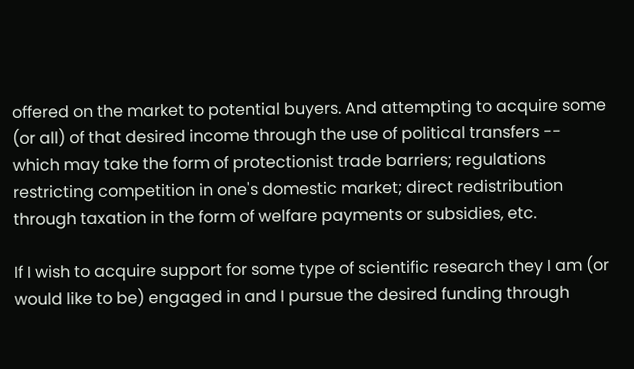offered on the market to potential buyers. And attempting to acquire some (or all) of that desired income through the use of political transfers -- which may take the form of protectionist trade barriers; regulations restricting competition in one's domestic market; direct redistribution through taxation in the form of welfare payments or subsidies, etc.

If I wish to acquire support for some type of scientific research they I am (or would like to be) engaged in and I pursue the desired funding through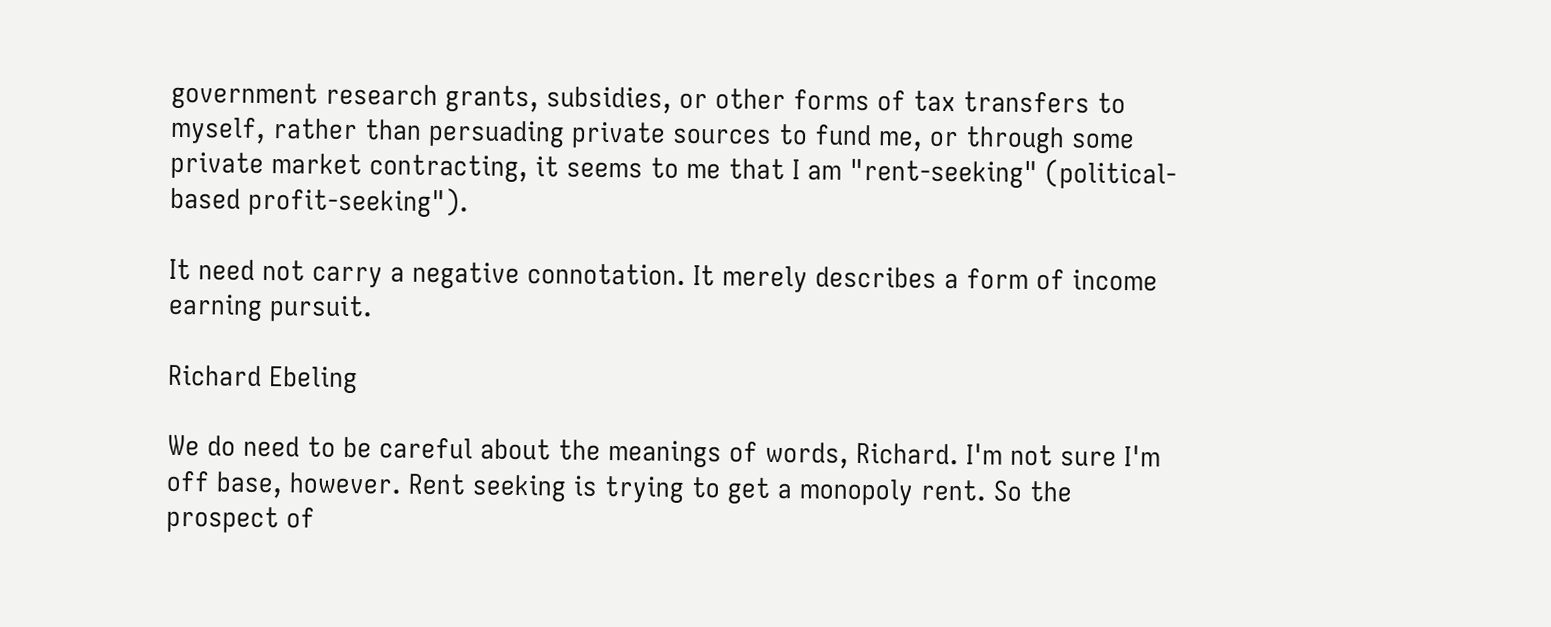government research grants, subsidies, or other forms of tax transfers to myself, rather than persuading private sources to fund me, or through some private market contracting, it seems to me that I am "rent-seeking" (political-based profit-seeking").

It need not carry a negative connotation. It merely describes a form of income earning pursuit.

Richard Ebeling

We do need to be careful about the meanings of words, Richard. I'm not sure I'm off base, however. Rent seeking is trying to get a monopoly rent. So the prospect of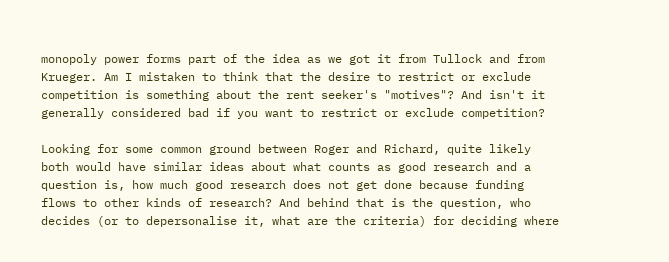monopoly power forms part of the idea as we got it from Tullock and from Krueger. Am I mistaken to think that the desire to restrict or exclude competition is something about the rent seeker's "motives"? And isn't it generally considered bad if you want to restrict or exclude competition?

Looking for some common ground between Roger and Richard, quite likely both would have similar ideas about what counts as good research and a question is, how much good research does not get done because funding flows to other kinds of research? And behind that is the question, who decides (or to depersonalise it, what are the criteria) for deciding where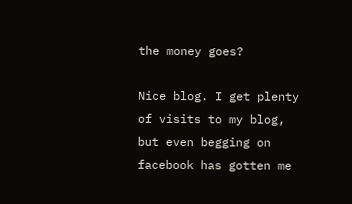the money goes?

Nice blog. I get plenty of visits to my blog, but even begging on facebook has gotten me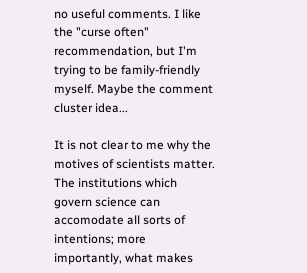no useful comments. I like the "curse often" recommendation, but I'm trying to be family-friendly myself. Maybe the comment cluster idea...

It is not clear to me why the motives of scientists matter. The institutions which govern science can accomodate all sorts of intentions; more importantly, what makes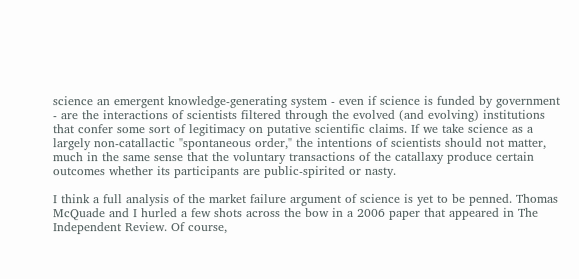science an emergent knowledge-generating system - even if science is funded by government - are the interactions of scientists filtered through the evolved (and evolving) institutions that confer some sort of legitimacy on putative scientific claims. If we take science as a largely non-catallactic "spontaneous order," the intentions of scientists should not matter, much in the same sense that the voluntary transactions of the catallaxy produce certain outcomes whether its participants are public-spirited or nasty.

I think a full analysis of the market failure argument of science is yet to be penned. Thomas McQuade and I hurled a few shots across the bow in a 2006 paper that appeared in The Independent Review. Of course,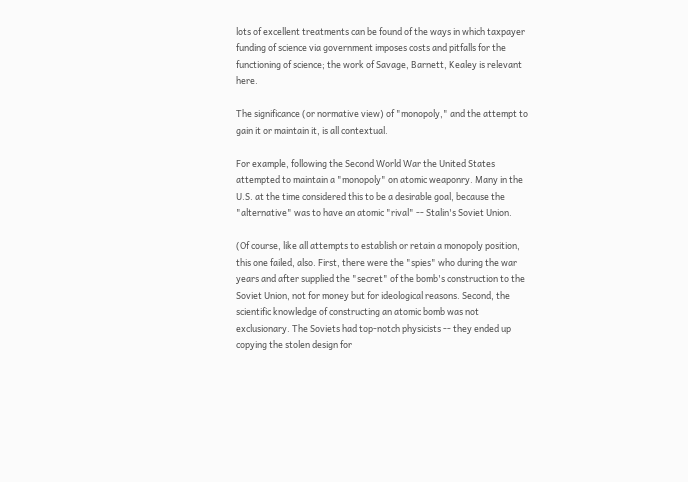lots of excellent treatments can be found of the ways in which taxpayer funding of science via government imposes costs and pitfalls for the functioning of science; the work of Savage, Barnett, Kealey is relevant here.

The significance (or normative view) of "monopoly," and the attempt to gain it or maintain it, is all contextual.

For example, following the Second World War the United States attempted to maintain a "monopoly" on atomic weaponry. Many in the U.S. at the time considered this to be a desirable goal, because the "alternative" was to have an atomic "rival" -- Stalin's Soviet Union.

(Of course, like all attempts to establish or retain a monopoly position, this one failed, also. First, there were the "spies" who during the war years and after supplied the "secret" of the bomb's construction to the Soviet Union, not for money but for ideological reasons. Second, the scientific knowledge of constructing an atomic bomb was not exclusionary. The Soviets had top-notch physicists -- they ended up copying the stolen design for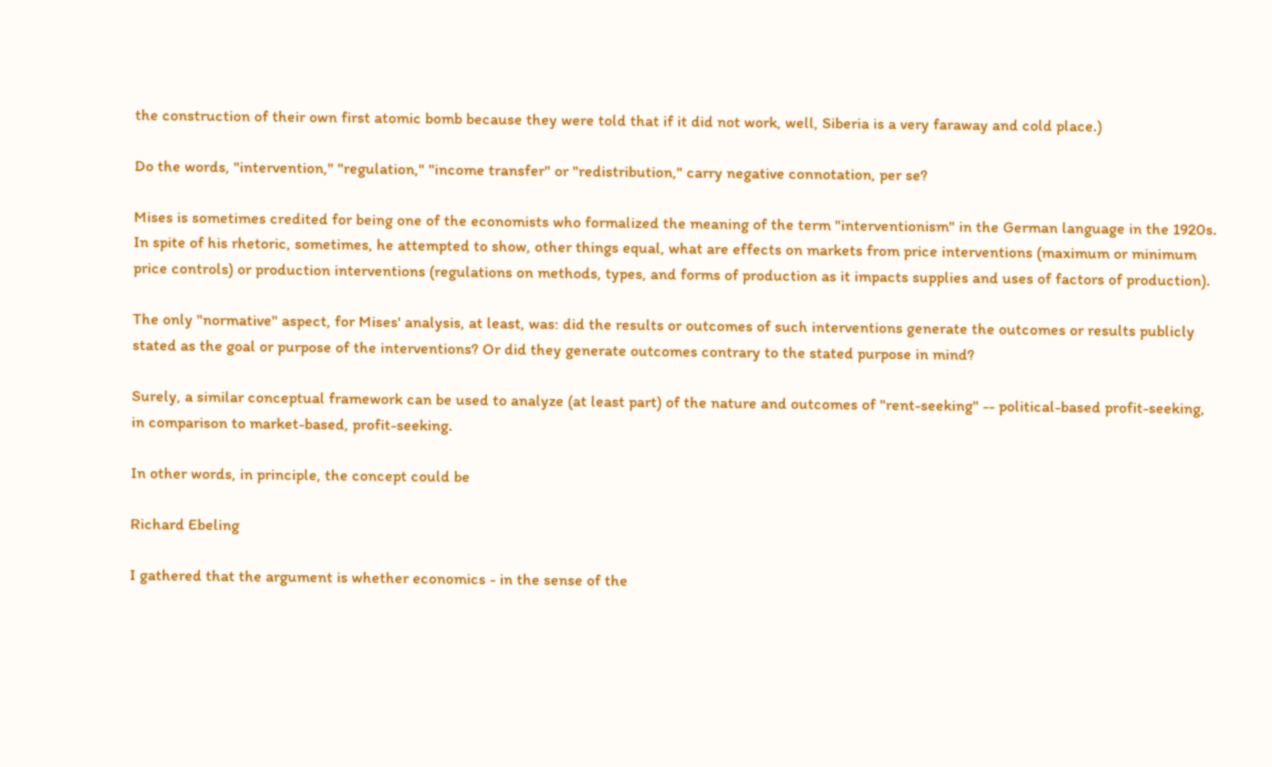the construction of their own first atomic bomb because they were told that if it did not work, well, Siberia is a very faraway and cold place.)

Do the words, "intervention," "regulation," "income transfer" or "redistribution," carry negative connotation, per se?

Mises is sometimes credited for being one of the economists who formalized the meaning of the term "interventionism" in the German language in the 1920s. In spite of his rhetoric, sometimes, he attempted to show, other things equal, what are effects on markets from price interventions (maximum or minimum price controls) or production interventions (regulations on methods, types, and forms of production as it impacts supplies and uses of factors of production).

The only "normative" aspect, for Mises' analysis, at least, was: did the results or outcomes of such interventions generate the outcomes or results publicly stated as the goal or purpose of the interventions? Or did they generate outcomes contrary to the stated purpose in mind?

Surely, a similar conceptual framework can be used to analyze (at least part) of the nature and outcomes of "rent-seeking" -- political-based profit-seeking, in comparison to market-based, profit-seeking.

In other words, in principle, the concept could be

Richard Ebeling

I gathered that the argument is whether economics - in the sense of the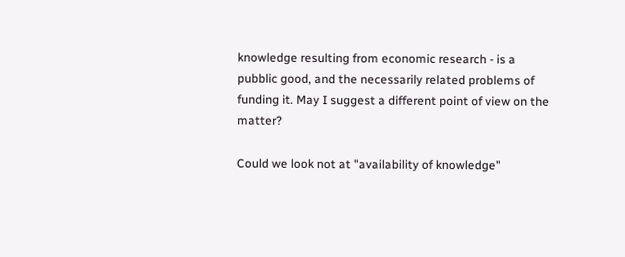knowledge resulting from economic research - is a pubblic good, and the necessarily related problems of funding it. May I suggest a different point of view on the matter?

Could we look not at "availability of knowledge"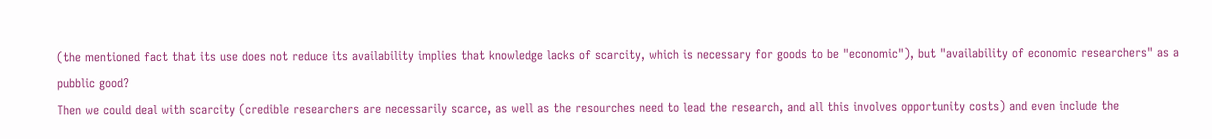(the mentioned fact that its use does not reduce its availability implies that knowledge lacks of scarcity, which is necessary for goods to be "economic"), but "availability of economic researchers" as a pubblic good?
Then we could deal with scarcity (credible researchers are necessarily scarce, as well as the resourches need to lead the research, and all this involves opportunity costs) and even include the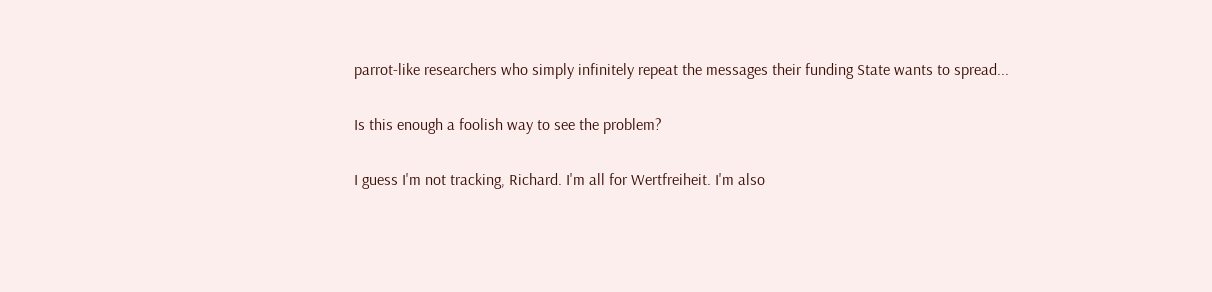parrot-like researchers who simply infinitely repeat the messages their funding State wants to spread...

Is this enough a foolish way to see the problem?

I guess I'm not tracking, Richard. I'm all for Wertfreiheit. I'm also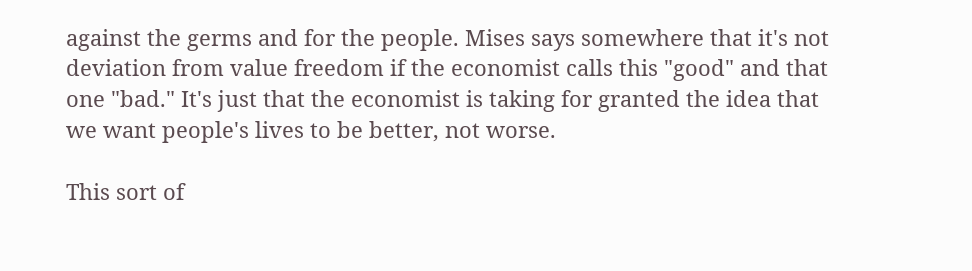against the germs and for the people. Mises says somewhere that it's not deviation from value freedom if the economist calls this "good" and that one "bad." It's just that the economist is taking for granted the idea that we want people's lives to be better, not worse.

This sort of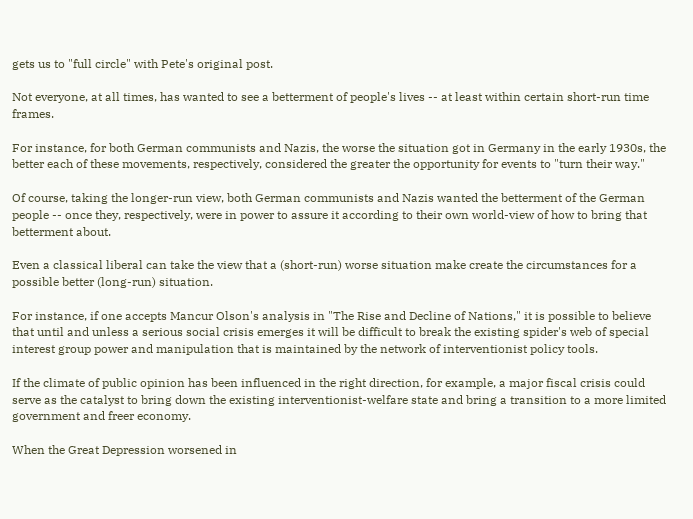gets us to "full circle" with Pete's original post.

Not everyone, at all times, has wanted to see a betterment of people's lives -- at least within certain short-run time frames.

For instance, for both German communists and Nazis, the worse the situation got in Germany in the early 1930s, the better each of these movements, respectively, considered the greater the opportunity for events to "turn their way."

Of course, taking the longer-run view, both German communists and Nazis wanted the betterment of the German people -- once they, respectively, were in power to assure it according to their own world-view of how to bring that betterment about.

Even a classical liberal can take the view that a (short-run) worse situation make create the circumstances for a possible better (long-run) situation.

For instance, if one accepts Mancur Olson's analysis in "The Rise and Decline of Nations," it is possible to believe that until and unless a serious social crisis emerges it will be difficult to break the existing spider's web of special interest group power and manipulation that is maintained by the network of interventionist policy tools.

If the climate of public opinion has been influenced in the right direction, for example, a major fiscal crisis could serve as the catalyst to bring down the existing interventionist-welfare state and bring a transition to a more limited government and freer economy.

When the Great Depression worsened in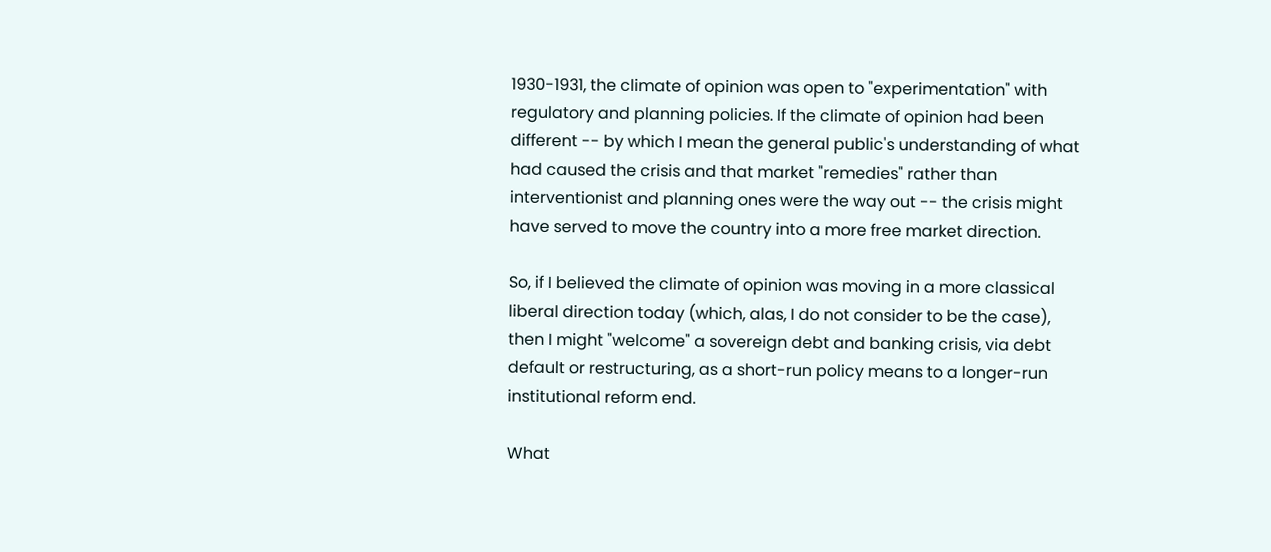1930-1931, the climate of opinion was open to "experimentation" with regulatory and planning policies. If the climate of opinion had been different -- by which I mean the general public's understanding of what had caused the crisis and that market "remedies" rather than interventionist and planning ones were the way out -- the crisis might have served to move the country into a more free market direction.

So, if I believed the climate of opinion was moving in a more classical liberal direction today (which, alas, I do not consider to be the case), then I might "welcome" a sovereign debt and banking crisis, via debt default or restructuring, as a short-run policy means to a longer-run institutional reform end.

What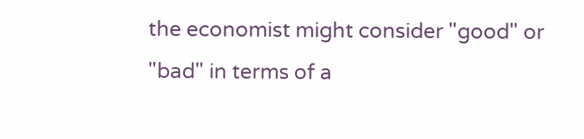the economist might consider "good" or "bad" in terms of a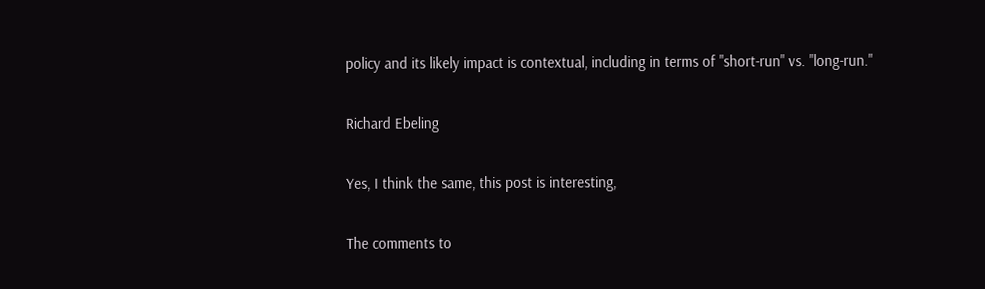policy and its likely impact is contextual, including in terms of "short-run" vs. "long-run."

Richard Ebeling

Yes, I think the same, this post is interesting,

The comments to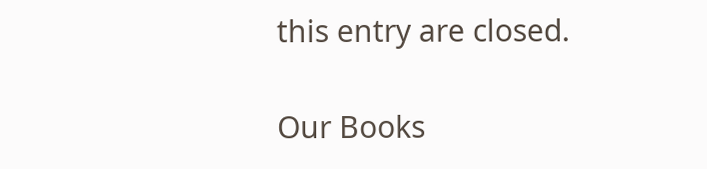this entry are closed.

Our Books